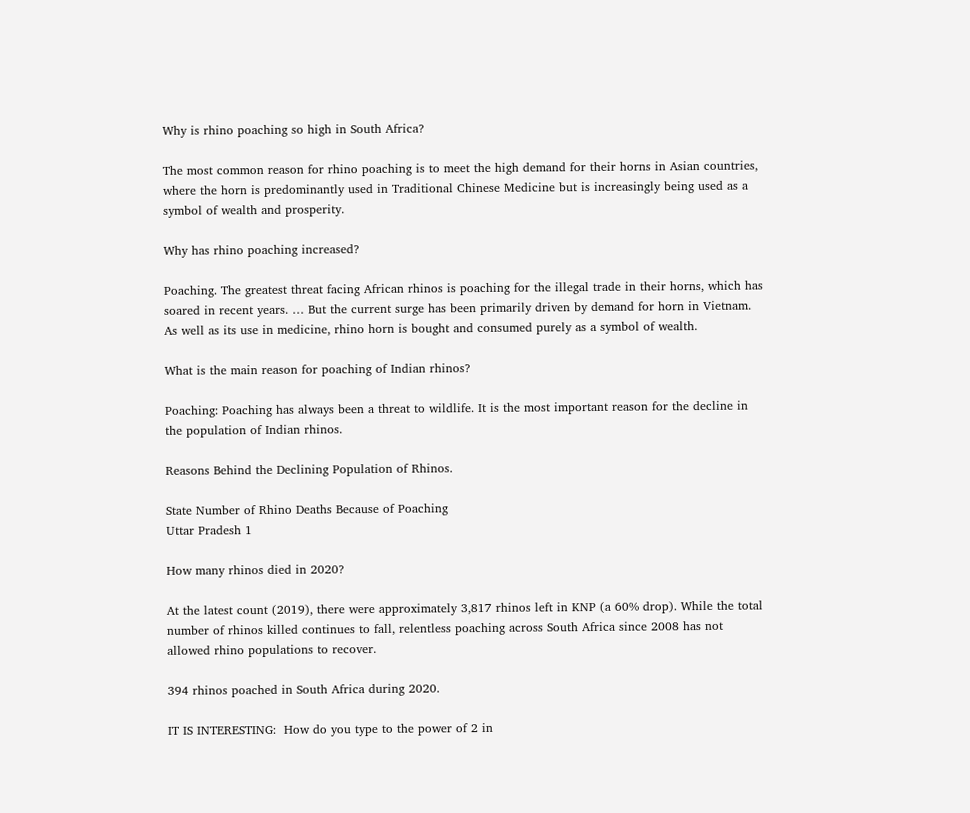Why is rhino poaching so high in South Africa?

The most common reason for rhino poaching is to meet the high demand for their horns in Asian countries, where the horn is predominantly used in Traditional Chinese Medicine but is increasingly being used as a symbol of wealth and prosperity.

Why has rhino poaching increased?

Poaching. The greatest threat facing African rhinos is poaching for the illegal trade in their horns, which has soared in recent years. … But the current surge has been primarily driven by demand for horn in Vietnam. As well as its use in medicine, rhino horn is bought and consumed purely as a symbol of wealth.

What is the main reason for poaching of Indian rhinos?

Poaching: Poaching has always been a threat to wildlife. It is the most important reason for the decline in the population of Indian rhinos.

Reasons Behind the Declining Population of Rhinos.

State Number of Rhino Deaths Because of Poaching
Uttar Pradesh 1

How many rhinos died in 2020?

At the latest count (2019), there were approximately 3,817 rhinos left in KNP (a 60% drop). While the total number of rhinos killed continues to fall, relentless poaching across South Africa since 2008 has not allowed rhino populations to recover.

394 rhinos poached in South Africa during 2020.

IT IS INTERESTING:  How do you type to the power of 2 in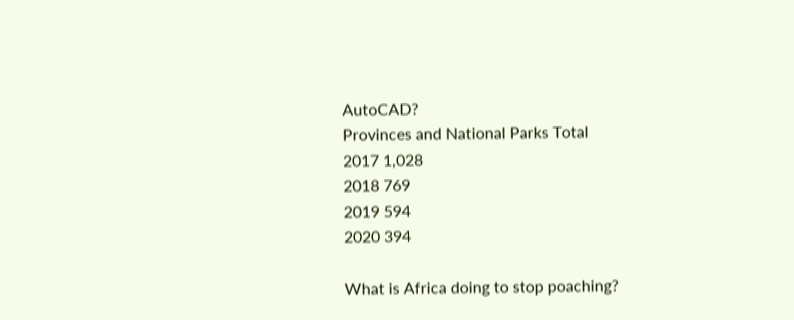AutoCAD?
Provinces and National Parks Total
2017 1,028
2018 769
2019 594
2020 394

What is Africa doing to stop poaching?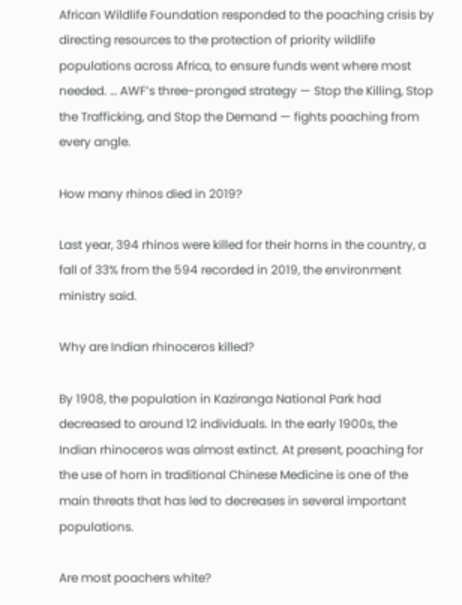African Wildlife Foundation responded to the poaching crisis by directing resources to the protection of priority wildlife populations across Africa, to ensure funds went where most needed. … AWF’s three-pronged strategy — Stop the Killing, Stop the Trafficking, and Stop the Demand — fights poaching from every angle.

How many rhinos died in 2019?

Last year, 394 rhinos were killed for their horns in the country, a fall of 33% from the 594 recorded in 2019, the environment ministry said.

Why are Indian rhinoceros killed?

By 1908, the population in Kaziranga National Park had decreased to around 12 individuals. In the early 1900s, the Indian rhinoceros was almost extinct. At present, poaching for the use of horn in traditional Chinese Medicine is one of the main threats that has led to decreases in several important populations.

Are most poachers white?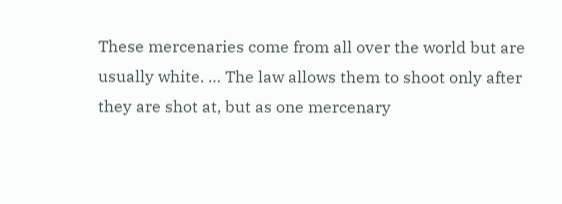These mercenaries come from all over the world but are usually white. … The law allows them to shoot only after they are shot at, but as one mercenary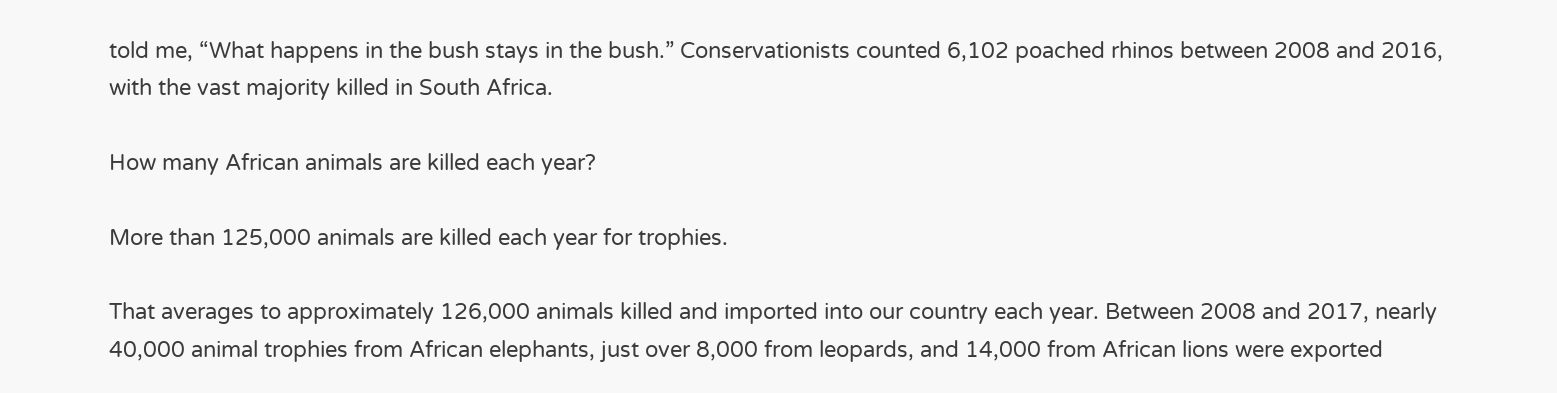told me, “What happens in the bush stays in the bush.” Conservationists counted 6,102 poached rhinos between 2008 and 2016, with the vast majority killed in South Africa.

How many African animals are killed each year?

More than 125,000 animals are killed each year for trophies.

That averages to approximately 126,000 animals killed and imported into our country each year. Between 2008 and 2017, nearly 40,000 animal trophies from African elephants, just over 8,000 from leopards, and 14,000 from African lions were exported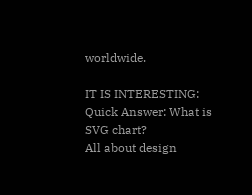worldwide.

IT IS INTERESTING:  Quick Answer: What is SVG chart?
All about design